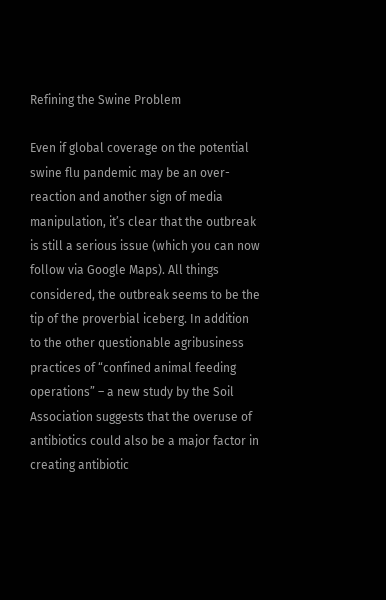Refining the Swine Problem

Even if global coverage on the potential swine flu pandemic may be an over-reaction and another sign of media manipulation, it’s clear that the outbreak is still a serious issue (which you can now follow via Google Maps). All things considered, the outbreak seems to be the tip of the proverbial iceberg. In addition to the other questionable agribusiness practices of “confined animal feeding operations” – a new study by the Soil Association suggests that the overuse of antibiotics could also be a major factor in creating antibiotic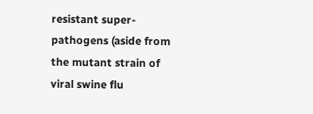resistant super-pathogens (aside from the mutant strain of viral swine flu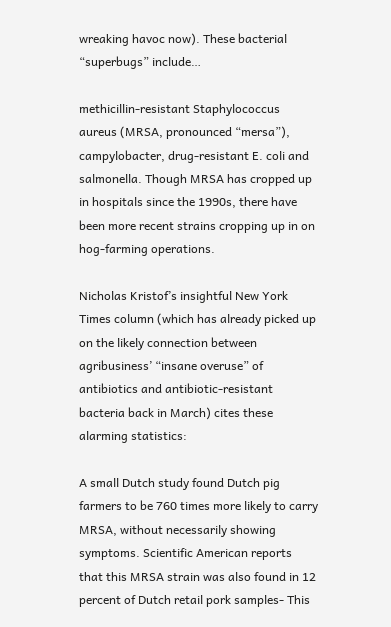wreaking havoc now). These bacterial “superbugs” include…

methicillin-resistant Staphylococcus aureus (MRSA, pronounced “mersa”), campylobacter, drug-resistant E. coli and salmonella. Though MRSA has cropped up in hospitals since the 1990s, there have been more recent strains cropping up in on hog-farming operations.

Nicholas Kristof’s insightful New York Times column (which has already picked up on the likely connection between agribusiness’ “insane overuse” of antibiotics and antibiotic-resistant bacteria back in March) cites these alarming statistics:

A small Dutch study found Dutch pig farmers to be 760 times more likely to carry MRSA, without necessarily showing symptoms. Scientific American reports that this MRSA strain was also found in 12 percent of Dutch retail pork samples- This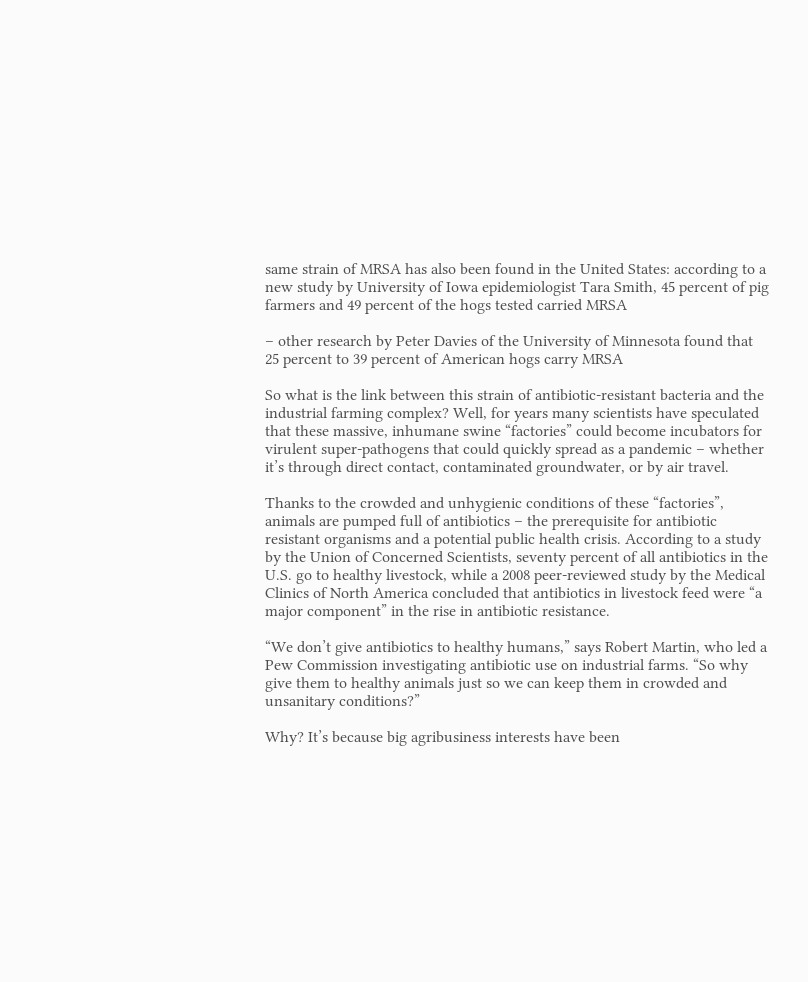same strain of MRSA has also been found in the United States: according to a new study by University of Iowa epidemiologist Tara Smith, 45 percent of pig farmers and 49 percent of the hogs tested carried MRSA

– other research by Peter Davies of the University of Minnesota found that 25 percent to 39 percent of American hogs carry MRSA

So what is the link between this strain of antibiotic-resistant bacteria and the industrial farming complex? Well, for years many scientists have speculated that these massive, inhumane swine “factories” could become incubators for virulent super-pathogens that could quickly spread as a pandemic – whether it’s through direct contact, contaminated groundwater, or by air travel.

Thanks to the crowded and unhygienic conditions of these “factories”, animals are pumped full of antibiotics – the prerequisite for antibiotic resistant organisms and a potential public health crisis. According to a study by the Union of Concerned Scientists, seventy percent of all antibiotics in the U.S. go to healthy livestock, while a 2008 peer-reviewed study by the Medical Clinics of North America concluded that antibiotics in livestock feed were “a major component” in the rise in antibiotic resistance.

“We don’t give antibiotics to healthy humans,” says Robert Martin, who led a Pew Commission investigating antibiotic use on industrial farms. “So why give them to healthy animals just so we can keep them in crowded and unsanitary conditions?”

Why? It’s because big agribusiness interests have been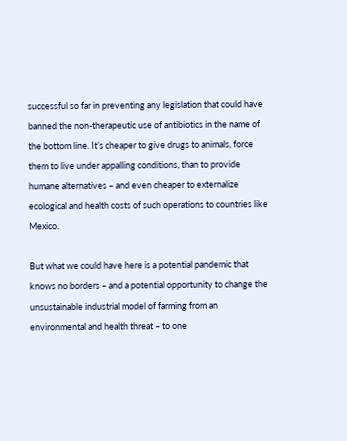successful so far in preventing any legislation that could have banned the non-therapeutic use of antibiotics in the name of the bottom line. It’s cheaper to give drugs to animals, force them to live under appalling conditions, than to provide humane alternatives – and even cheaper to externalize ecological and health costs of such operations to countries like Mexico.

But what we could have here is a potential pandemic that knows no borders – and a potential opportunity to change the unsustainable industrial model of farming from an environmental and health threat – to one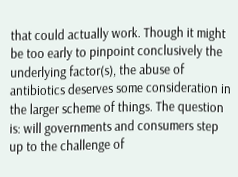that could actually work. Though it might be too early to pinpoint conclusively the underlying factor(s), the abuse of antibiotics deserves some consideration in the larger scheme of things. The question is: will governments and consumers step up to the challenge of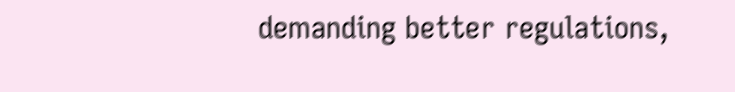demanding better regulations,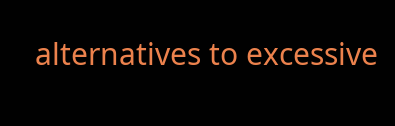alternatives to excessive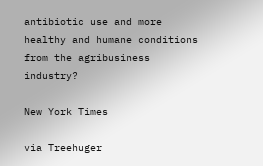antibiotic use and more healthy and humane conditions from the agribusiness industry?

New York Times

via Treehuger